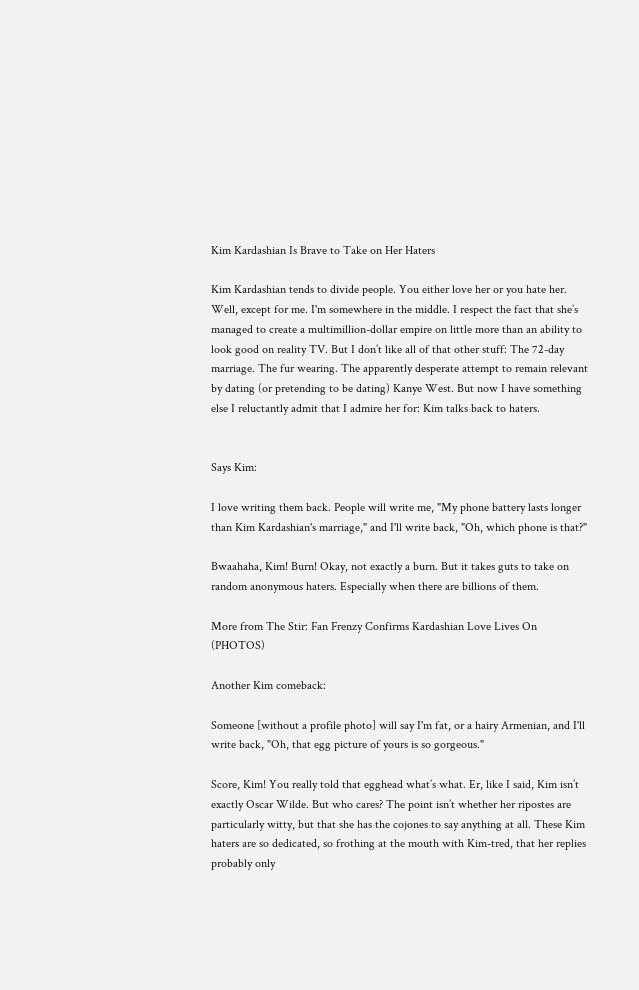Kim Kardashian Is Brave to Take on Her Haters

Kim Kardashian tends to divide people. You either love her or you hate her. Well, except for me. I'm somewhere in the middle. I respect the fact that she’s managed to create a multimillion-dollar empire on little more than an ability to look good on reality TV. But I don’t like all of that other stuff: The 72-day marriage. The fur wearing. The apparently desperate attempt to remain relevant by dating (or pretending to be dating) Kanye West. But now I have something else I reluctantly admit that I admire her for: Kim talks back to haters.


Says Kim:

I love writing them back. People will write me, "My phone battery lasts longer than Kim Kardashian's marriage," and I'll write back, "Oh, which phone is that?"

Bwaahaha, Kim! Burn! Okay, not exactly a burn. But it takes guts to take on random anonymous haters. Especially when there are billions of them.

More from The Stir: Fan Frenzy Confirms Kardashian Love Lives On (PHOTOS)

Another Kim comeback:

Someone [without a profile photo] will say I'm fat, or a hairy Armenian, and I'll write back, "Oh, that egg picture of yours is so gorgeous."

Score, Kim! You really told that egghead what’s what. Er, like I said, Kim isn’t exactly Oscar Wilde. But who cares? The point isn’t whether her ripostes are particularly witty, but that she has the cojones to say anything at all. These Kim haters are so dedicated, so frothing at the mouth with Kim-tred, that her replies probably only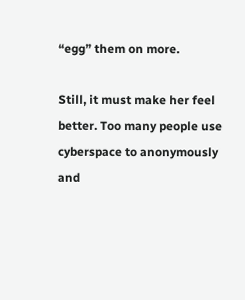“egg” them on more.

Still, it must make her feel better. Too many people use cyberspace to anonymously and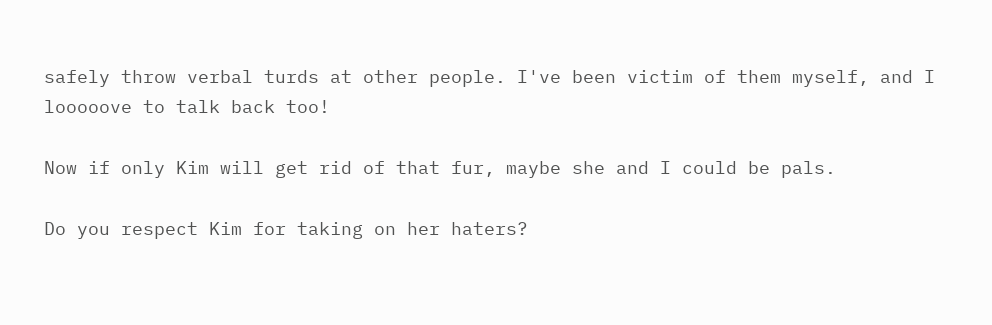safely throw verbal turds at other people. I've been victim of them myself, and I looooove to talk back too!

Now if only Kim will get rid of that fur, maybe she and I could be pals.

Do you respect Kim for taking on her haters?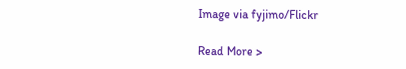Image via fyjimo/Flickr

Read More >